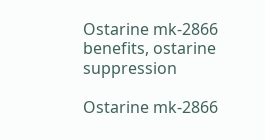Ostarine mk-2866 benefits, ostarine suppression

Ostarine mk-2866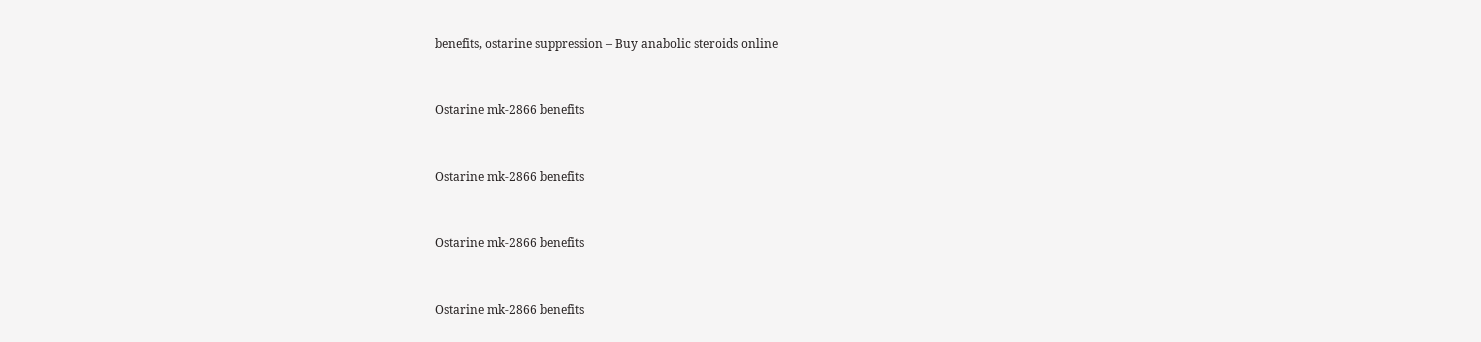benefits, ostarine suppression – Buy anabolic steroids online


Ostarine mk-2866 benefits


Ostarine mk-2866 benefits


Ostarine mk-2866 benefits


Ostarine mk-2866 benefits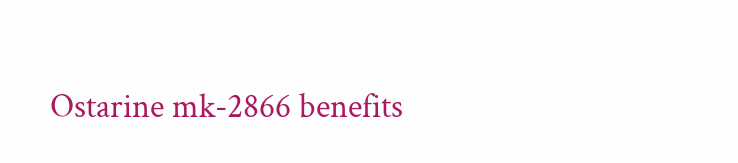Ostarine mk-2866 benefits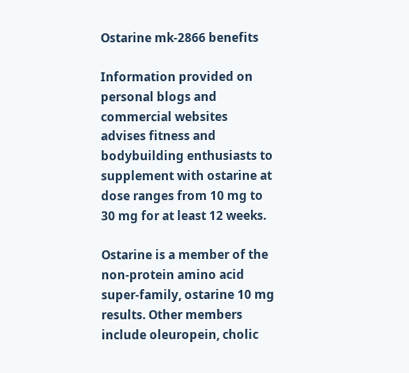Ostarine mk-2866 benefits

Information provided on personal blogs and commercial websites advises fitness and bodybuilding enthusiasts to supplement with ostarine at dose ranges from 10 mg to 30 mg for at least 12 weeks.

Ostarine is a member of the non-protein amino acid super-family, ostarine 10 mg results. Other members include oleuropein, cholic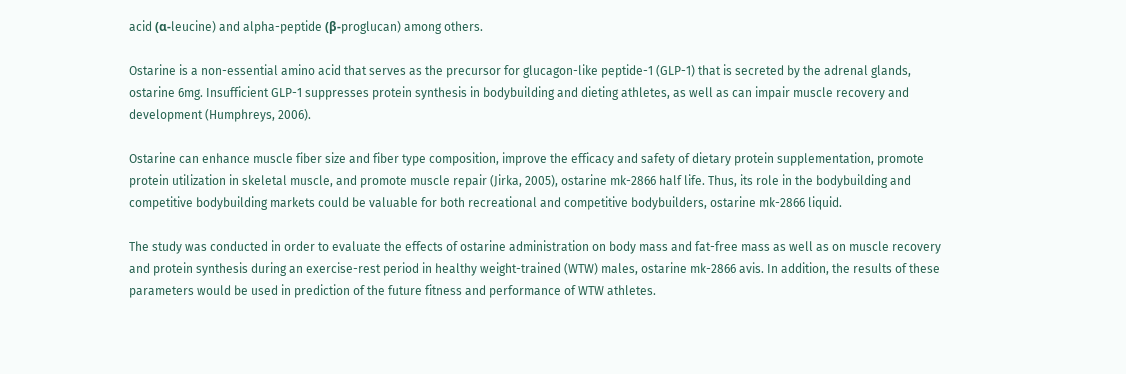acid (α-leucine) and alpha-peptide (β-proglucan) among others.

Ostarine is a non-essential amino acid that serves as the precursor for glucagon-like peptide-1 (GLP-1) that is secreted by the adrenal glands, ostarine 6mg. Insufficient GLP-1 suppresses protein synthesis in bodybuilding and dieting athletes, as well as can impair muscle recovery and development (Humphreys, 2006).

Ostarine can enhance muscle fiber size and fiber type composition, improve the efficacy and safety of dietary protein supplementation, promote protein utilization in skeletal muscle, and promote muscle repair (Jirka, 2005), ostarine mk-2866 half life. Thus, its role in the bodybuilding and competitive bodybuilding markets could be valuable for both recreational and competitive bodybuilders, ostarine mk-2866 liquid.

The study was conducted in order to evaluate the effects of ostarine administration on body mass and fat-free mass as well as on muscle recovery and protein synthesis during an exercise-rest period in healthy weight-trained (WTW) males, ostarine mk-2866 avis. In addition, the results of these parameters would be used in prediction of the future fitness and performance of WTW athletes.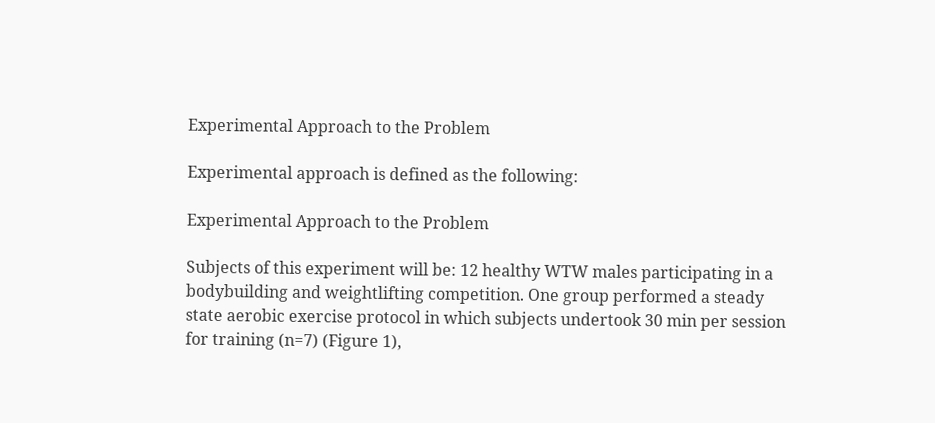Experimental Approach to the Problem

Experimental approach is defined as the following:

Experimental Approach to the Problem

Subjects of this experiment will be: 12 healthy WTW males participating in a bodybuilding and weightlifting competition. One group performed a steady state aerobic exercise protocol in which subjects undertook 30 min per session for training (n=7) (Figure 1),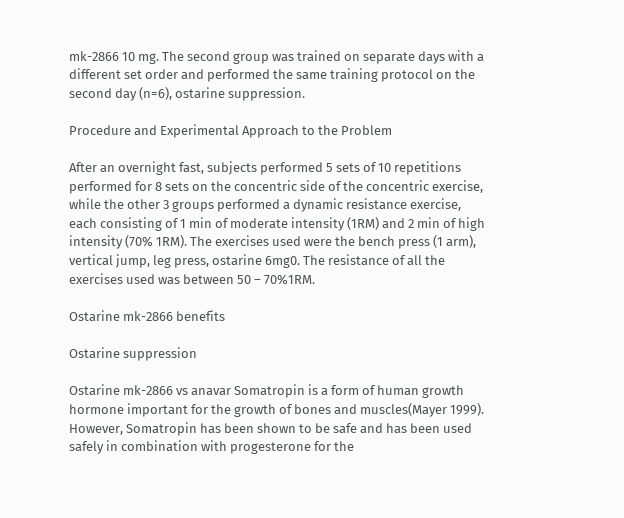mk-2866 10 mg. The second group was trained on separate days with a different set order and performed the same training protocol on the second day (n=6), ostarine suppression.

Procedure and Experimental Approach to the Problem

After an overnight fast, subjects performed 5 sets of 10 repetitions performed for 8 sets on the concentric side of the concentric exercise, while the other 3 groups performed a dynamic resistance exercise, each consisting of 1 min of moderate intensity (1RM) and 2 min of high intensity (70% 1RM). The exercises used were the bench press (1 arm), vertical jump, leg press, ostarine 6mg0. The resistance of all the exercises used was between 50 – 70%1RM.

Ostarine mk-2866 benefits

Ostarine suppression

Ostarine mk-2866 vs anavar Somatropin is a form of human growth hormone important for the growth of bones and muscles(Mayer 1999). However, Somatropin has been shown to be safe and has been used safely in combination with progesterone for the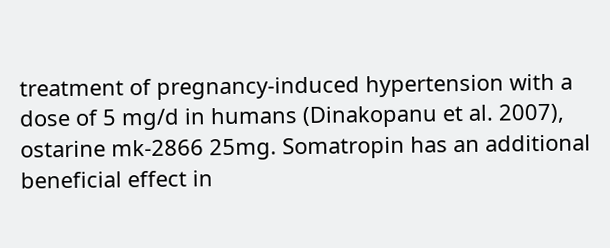treatment of pregnancy-induced hypertension with a dose of 5 mg/d in humans (Dinakopanu et al. 2007), ostarine mk-2866 25mg. Somatropin has an additional beneficial effect in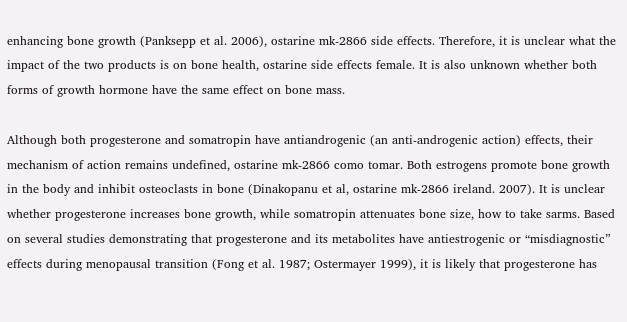enhancing bone growth (Panksepp et al. 2006), ostarine mk-2866 side effects. Therefore, it is unclear what the impact of the two products is on bone health, ostarine side effects female. It is also unknown whether both forms of growth hormone have the same effect on bone mass.

Although both progesterone and somatropin have antiandrogenic (an anti-androgenic action) effects, their mechanism of action remains undefined, ostarine mk-2866 como tomar. Both estrogens promote bone growth in the body and inhibit osteoclasts in bone (Dinakopanu et al, ostarine mk-2866 ireland. 2007). It is unclear whether progesterone increases bone growth, while somatropin attenuates bone size, how to take sarms. Based on several studies demonstrating that progesterone and its metabolites have antiestrogenic or “misdiagnostic” effects during menopausal transition (Fong et al. 1987; Ostermayer 1999), it is likely that progesterone has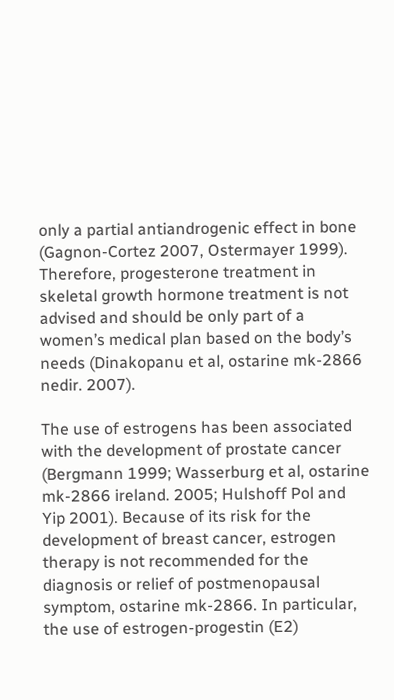only a partial antiandrogenic effect in bone (Gagnon-Cortez 2007, Ostermayer 1999). Therefore, progesterone treatment in skeletal growth hormone treatment is not advised and should be only part of a women’s medical plan based on the body’s needs (Dinakopanu et al, ostarine mk-2866 nedir. 2007).

The use of estrogens has been associated with the development of prostate cancer (Bergmann 1999; Wasserburg et al, ostarine mk-2866 ireland. 2005; Hulshoff Pol and Yip 2001). Because of its risk for the development of breast cancer, estrogen therapy is not recommended for the diagnosis or relief of postmenopausal symptom, ostarine mk-2866. In particular, the use of estrogen-progestin (E2)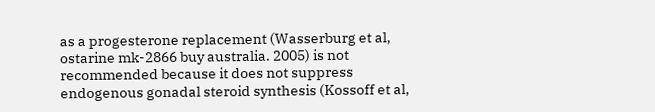as a progesterone replacement (Wasserburg et al, ostarine mk-2866 buy australia. 2005) is not recommended because it does not suppress endogenous gonadal steroid synthesis (Kossoff et al,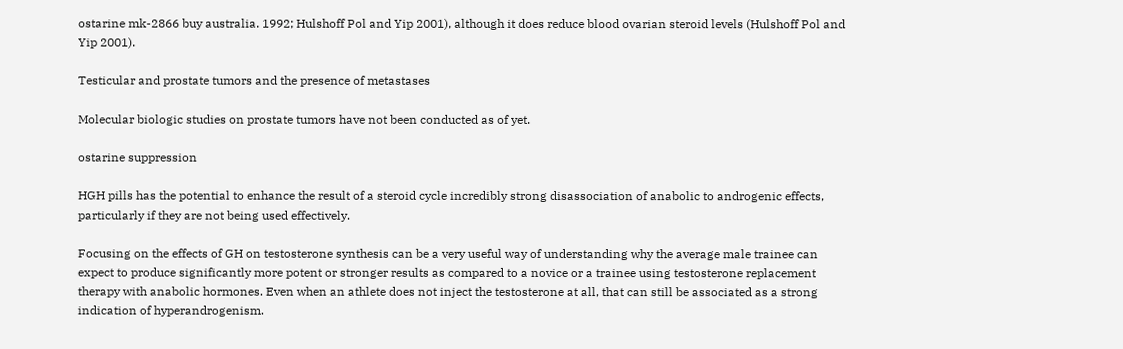ostarine mk-2866 buy australia. 1992; Hulshoff Pol and Yip 2001), although it does reduce blood ovarian steroid levels (Hulshoff Pol and Yip 2001).

Testicular and prostate tumors and the presence of metastases

Molecular biologic studies on prostate tumors have not been conducted as of yet.

ostarine suppression

HGH pills has the potential to enhance the result of a steroid cycle incredibly strong disassociation of anabolic to androgenic effects, particularly if they are not being used effectively.

Focusing on the effects of GH on testosterone synthesis can be a very useful way of understanding why the average male trainee can expect to produce significantly more potent or stronger results as compared to a novice or a trainee using testosterone replacement therapy with anabolic hormones. Even when an athlete does not inject the testosterone at all, that can still be associated as a strong indication of hyperandrogenism.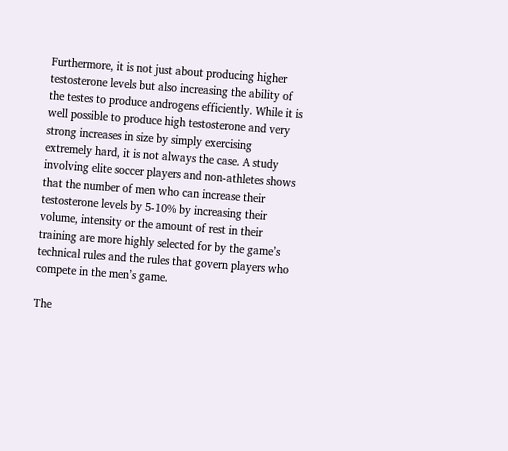Furthermore, it is not just about producing higher testosterone levels but also increasing the ability of the testes to produce androgens efficiently. While it is well possible to produce high testosterone and very strong increases in size by simply exercising extremely hard, it is not always the case. A study involving elite soccer players and non-athletes shows that the number of men who can increase their testosterone levels by 5-10% by increasing their volume, intensity or the amount of rest in their training are more highly selected for by the game’s technical rules and the rules that govern players who compete in the men’s game.

The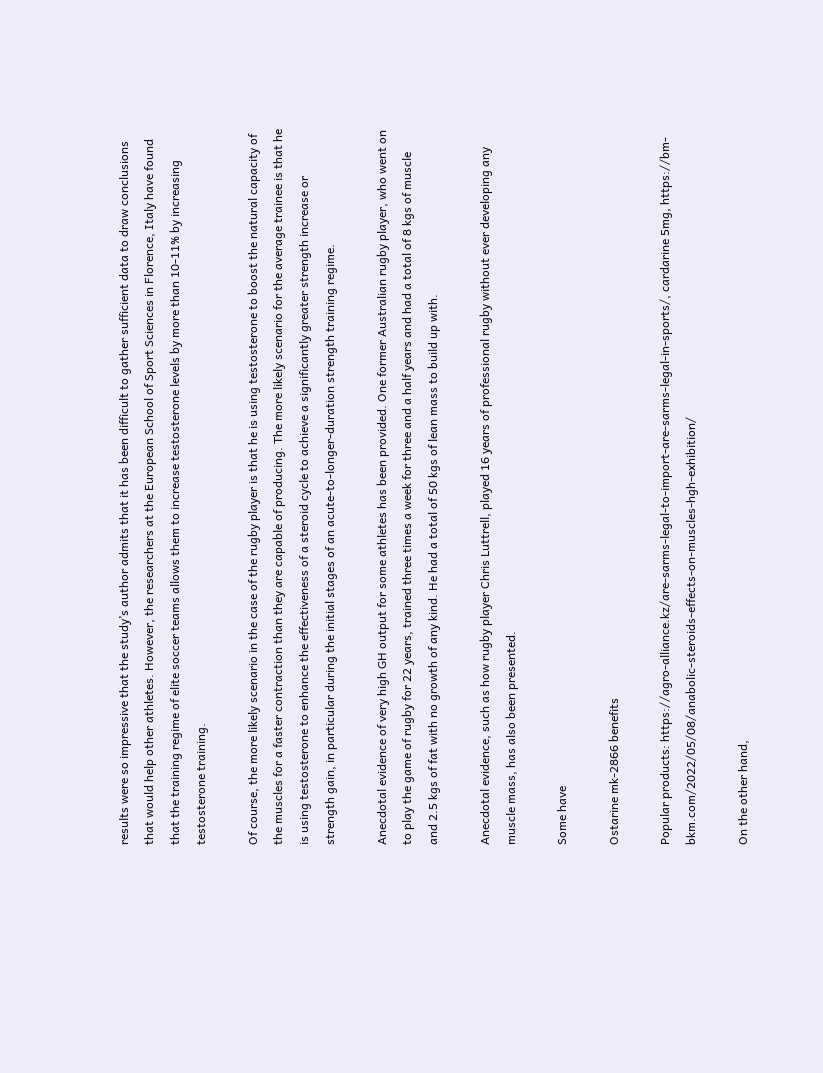results were so impressive that the study’s author admits that it has been difficult to gather sufficient data to draw conclusions that would help other athletes. However, the researchers at the European School of Sport Sciences in Florence, Italy have found that the training regime of elite soccer teams allows them to increase testosterone levels by more than 10-11% by increasing testosterone training.

Of course, the more likely scenario in the case of the rugby player is that he is using testosterone to boost the natural capacity of the muscles for a faster contraction than they are capable of producing. The more likely scenario for the average trainee is that he is using testosterone to enhance the effectiveness of a steroid cycle to achieve a significantly greater strength increase or strength gain, in particular during the initial stages of an acute-to-longer-duration strength training regime.

Anecdotal evidence of very high GH output for some athletes has been provided. One former Australian rugby player, who went on to play the game of rugby for 22 years, trained three times a week for three and a half years and had a total of 8 kgs of muscle and 2.5 kgs of fat with no growth of any kind. He had a total of 50 kgs of lean mass to build up with.

Anecdotal evidence, such as how rugby player Chris Luttrell, played 16 years of professional rugby without ever developing any muscle mass, has also been presented.

Some have

Ostarine mk-2866 benefits

Popular products: https://agro-alliance.kz/are-sarms-legal-to-import-are-sarms-legal-in-sports/, cardarine 5mg, https://bm-bkm.com/2022/05/08/anabolic-steroids-effects-on-muscles-hgh-exhibition/

On the other hand,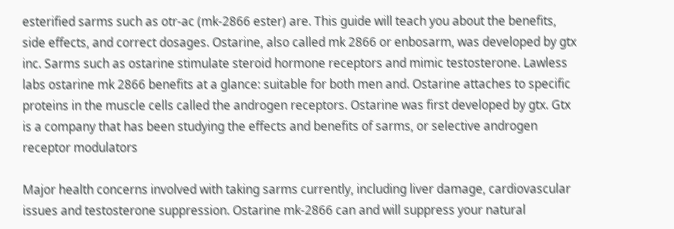esterified sarms such as otr-ac (mk-2866 ester) are. This guide will teach you about the benefits, side effects, and correct dosages. Ostarine, also called mk 2866 or enbosarm, was developed by gtx inc. Sarms such as ostarine stimulate steroid hormone receptors and mimic testosterone. Lawless labs ostarine mk 2866 benefits at a glance: suitable for both men and. Ostarine attaches to specific proteins in the muscle cells called the androgen receptors. Ostarine was first developed by gtx. Gtx is a company that has been studying the effects and benefits of sarms, or selective androgen receptor modulators

Major health concerns involved with taking sarms currently, including liver damage, cardiovascular issues and testosterone suppression. Ostarine mk-2866 can and will suppress your natural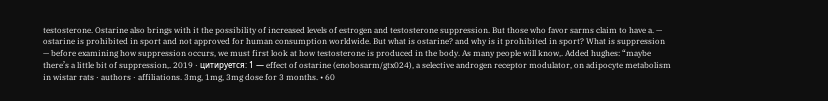testosterone. Ostarine also brings with it the possibility of increased levels of estrogen and testosterone suppression. But those who favor sarms claim to have a. — ostarine is prohibited in sport and not approved for human consumption worldwide. But what is ostarine? and why is it prohibited in sport? What is suppression — before examining how suppression occurs, we must first look at how testosterone is produced in the body. As many people will know,. Added hughes: “maybe there’s a little bit of suppression,. 2019 · цитируется: 1 — effect of ostarine (enobosarm/gtx024), a selective androgen receptor modulator, on adipocyte metabolism in wistar rats · authors · affiliations. 3mg, 1mg, 3mg dose for 3 months. • 60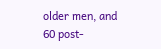older men, and 60 post-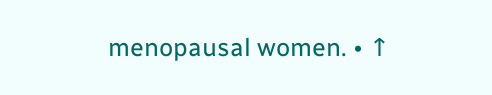menopausal women. • ↑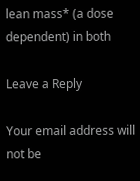lean mass* (a dose dependent) in both

Leave a Reply

Your email address will not be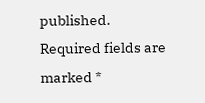published. Required fields are marked *